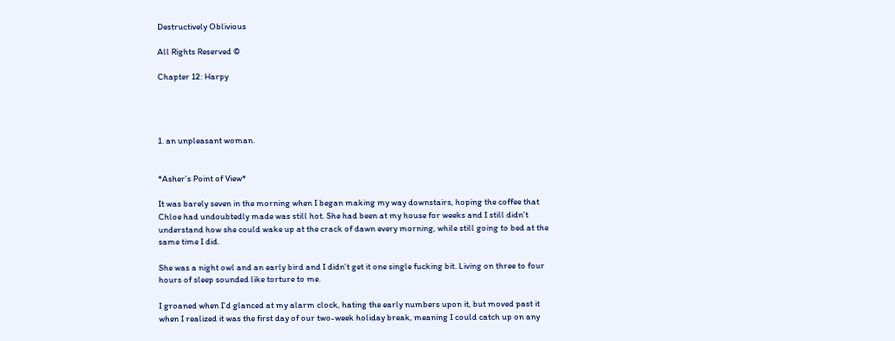Destructively Oblivious

All Rights Reserved ©

Chapter 12: Harpy




1. an unpleasant woman.


*Asher’s Point of View*

It was barely seven in the morning when I began making my way downstairs, hoping the coffee that Chloe had undoubtedly made was still hot. She had been at my house for weeks and I still didn’t understand how she could wake up at the crack of dawn every morning, while still going to bed at the same time I did.

She was a night owl and an early bird and I didn’t get it one single fucking bit. Living on three to four hours of sleep sounded like torture to me.

I groaned when I’d glanced at my alarm clock, hating the early numbers upon it, but moved past it when I realized it was the first day of our two-week holiday break, meaning I could catch up on any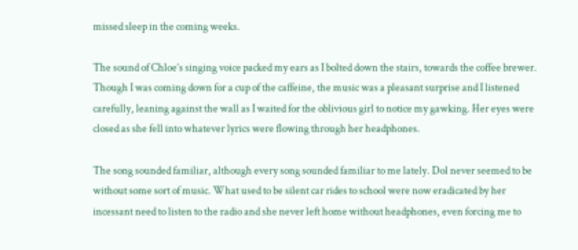missed sleep in the coming weeks.

The sound of Chloe’s singing voice packed my ears as I bolted down the stairs, towards the coffee brewer. Though I was coming down for a cup of the caffeine, the music was a pleasant surprise and I listened carefully, leaning against the wall as I waited for the oblivious girl to notice my gawking. Her eyes were closed as she fell into whatever lyrics were flowing through her headphones.

The song sounded familiar, although every song sounded familiar to me lately. Dol never seemed to be without some sort of music. What used to be silent car rides to school were now eradicated by her incessant need to listen to the radio and she never left home without headphones, even forcing me to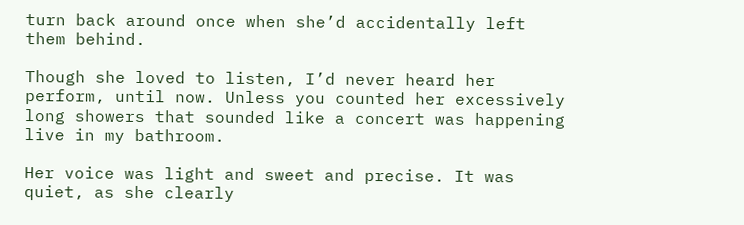turn back around once when she’d accidentally left them behind.

Though she loved to listen, I’d never heard her perform, until now. Unless you counted her excessively long showers that sounded like a concert was happening live in my bathroom.

Her voice was light and sweet and precise. It was quiet, as she clearly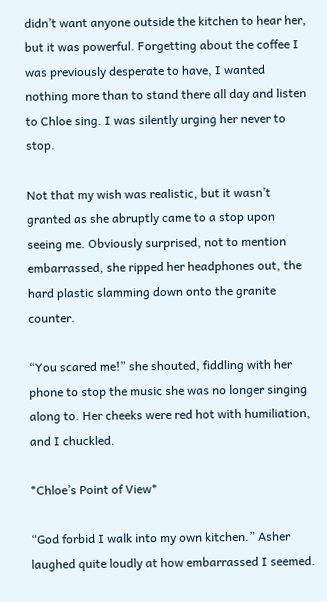didn’t want anyone outside the kitchen to hear her, but it was powerful. Forgetting about the coffee I was previously desperate to have, I wanted nothing more than to stand there all day and listen to Chloe sing. I was silently urging her never to stop.

Not that my wish was realistic, but it wasn’t granted as she abruptly came to a stop upon seeing me. Obviously surprised, not to mention embarrassed, she ripped her headphones out, the hard plastic slamming down onto the granite counter.

“You scared me!” she shouted, fiddling with her phone to stop the music she was no longer singing along to. Her cheeks were red hot with humiliation, and I chuckled.

*Chloe’s Point of View*

“God forbid I walk into my own kitchen.” Asher laughed quite loudly at how embarrassed I seemed.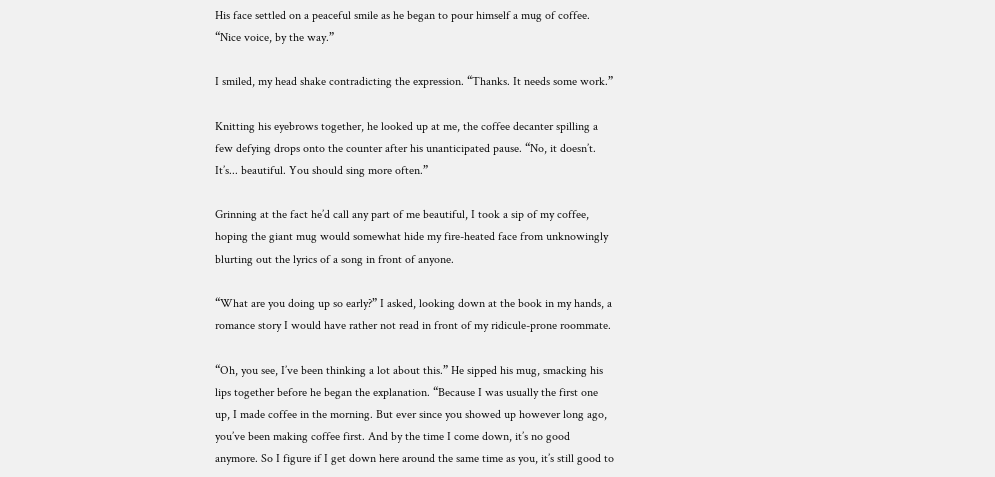His face settled on a peaceful smile as he began to pour himself a mug of coffee. “Nice voice, by the way.”

I smiled, my head shake contradicting the expression. “Thanks. It needs some work.”

Knitting his eyebrows together, he looked up at me, the coffee decanter spilling a few defying drops onto the counter after his unanticipated pause. “No, it doesn’t. It’s... beautiful. You should sing more often.”

Grinning at the fact he’d call any part of me beautiful, I took a sip of my coffee, hoping the giant mug would somewhat hide my fire-heated face from unknowingly blurting out the lyrics of a song in front of anyone.

“What are you doing up so early?” I asked, looking down at the book in my hands, a romance story I would have rather not read in front of my ridicule-prone roommate.

“Oh, you see, I’ve been thinking a lot about this.” He sipped his mug, smacking his lips together before he began the explanation. “Because I was usually the first one up, I made coffee in the morning. But ever since you showed up however long ago, you’ve been making coffee first. And by the time I come down, it’s no good anymore. So I figure if I get down here around the same time as you, it’s still good to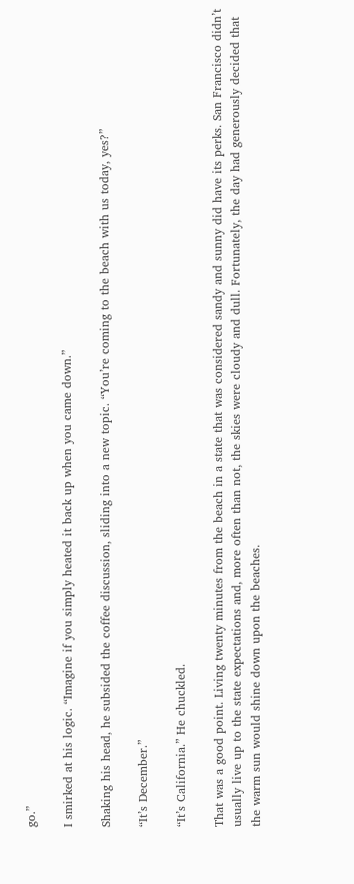go.”

I smirked at his logic. “Imagine if you simply heated it back up when you came down.”

Shaking his head, he subsided the coffee discussion, sliding into a new topic. “You’re coming to the beach with us today, yes?”

“It’s December.”

“It’s California.” He chuckled.

That was a good point. Living twenty minutes from the beach in a state that was considered sandy and sunny did have its perks. San Francisco didn’t usually live up to the state expectations and, more often than not, the skies were cloudy and dull. Fortunately, the day had generously decided that the warm sun would shine down upon the beaches.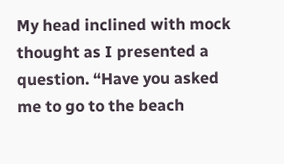My head inclined with mock thought as I presented a question. “Have you asked me to go to the beach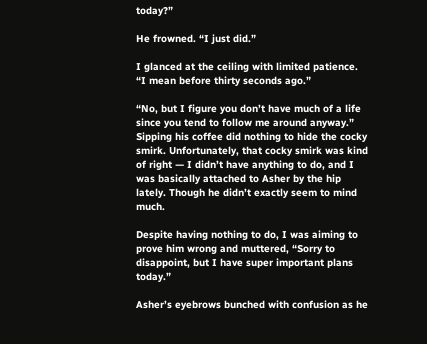today?”

He frowned. “I just did.”

I glanced at the ceiling with limited patience. “I mean before thirty seconds ago.”

“No, but I figure you don’t have much of a life since you tend to follow me around anyway.” Sipping his coffee did nothing to hide the cocky smirk. Unfortunately, that cocky smirk was kind of right — I didn’t have anything to do, and I was basically attached to Asher by the hip lately. Though he didn’t exactly seem to mind much.

Despite having nothing to do, I was aiming to prove him wrong and muttered, “Sorry to disappoint, but I have super important plans today.”

Asher’s eyebrows bunched with confusion as he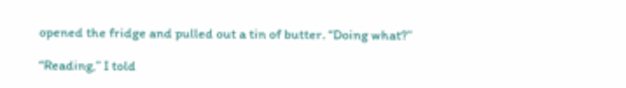opened the fridge and pulled out a tin of butter. “Doing what?”

“Reading,” I told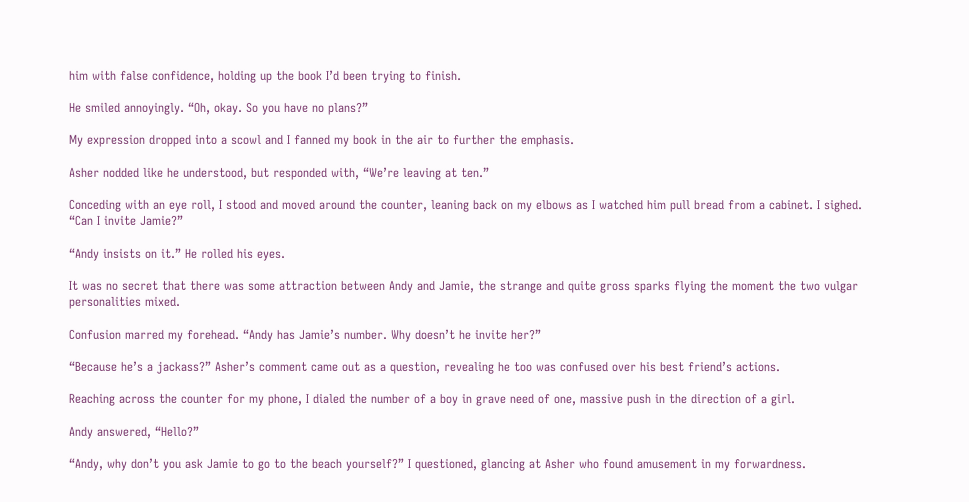him with false confidence, holding up the book I’d been trying to finish.

He smiled annoyingly. “Oh, okay. So you have no plans?”

My expression dropped into a scowl and I fanned my book in the air to further the emphasis.

Asher nodded like he understood, but responded with, “We’re leaving at ten.”

Conceding with an eye roll, I stood and moved around the counter, leaning back on my elbows as I watched him pull bread from a cabinet. I sighed. “Can I invite Jamie?”

“Andy insists on it.” He rolled his eyes.

It was no secret that there was some attraction between Andy and Jamie, the strange and quite gross sparks flying the moment the two vulgar personalities mixed.

Confusion marred my forehead. “Andy has Jamie’s number. Why doesn’t he invite her?”

“Because he’s a jackass?” Asher’s comment came out as a question, revealing he too was confused over his best friend’s actions.

Reaching across the counter for my phone, I dialed the number of a boy in grave need of one, massive push in the direction of a girl.

Andy answered, “Hello?”

“Andy, why don’t you ask Jamie to go to the beach yourself?” I questioned, glancing at Asher who found amusement in my forwardness.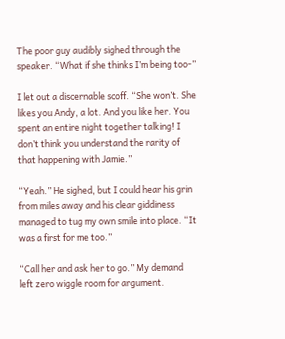The poor guy audibly sighed through the speaker. “What if she thinks I’m being too-”

I let out a discernable scoff. “She won’t. She likes you Andy, a lot. And you like her. You spent an entire night together talking! I don’t think you understand the rarity of that happening with Jamie.”

“Yeah.” He sighed, but I could hear his grin from miles away and his clear giddiness managed to tug my own smile into place. “It was a first for me too.”

“Call her and ask her to go.” My demand left zero wiggle room for argument.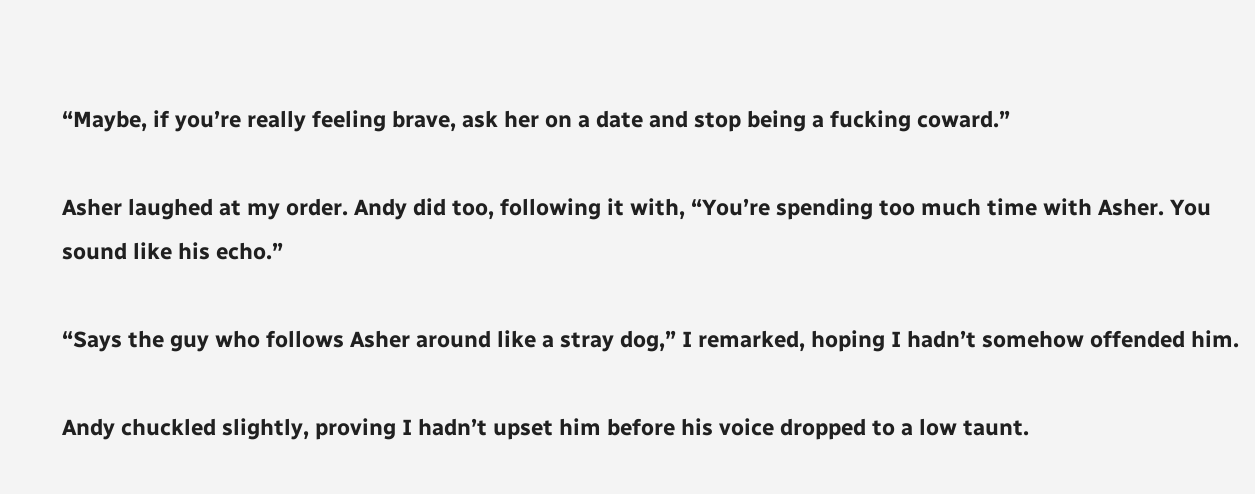“Maybe, if you’re really feeling brave, ask her on a date and stop being a fucking coward.”

Asher laughed at my order. Andy did too, following it with, “You’re spending too much time with Asher. You sound like his echo.”

“Says the guy who follows Asher around like a stray dog,” I remarked, hoping I hadn’t somehow offended him.

Andy chuckled slightly, proving I hadn’t upset him before his voice dropped to a low taunt.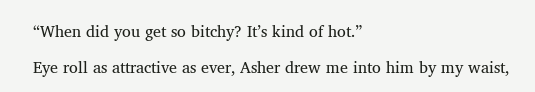“When did you get so bitchy? It’s kind of hot.”

Eye roll as attractive as ever, Asher drew me into him by my waist,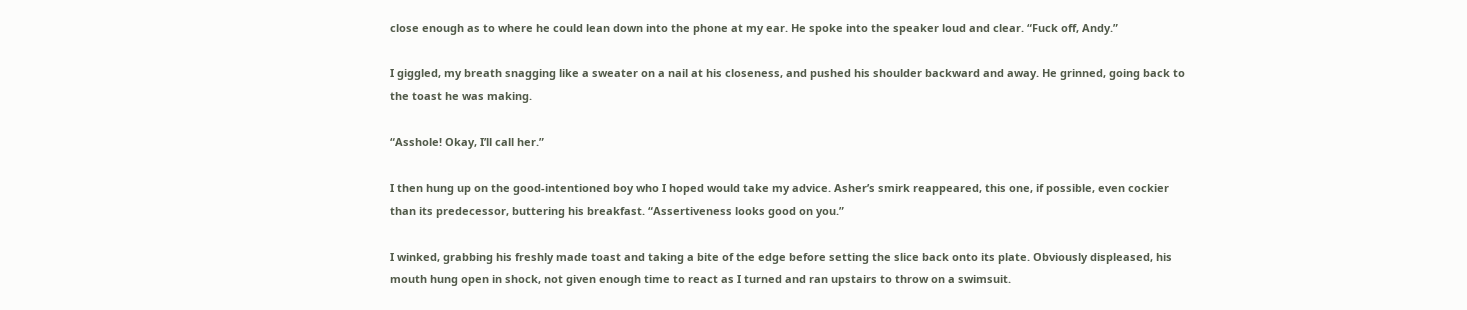close enough as to where he could lean down into the phone at my ear. He spoke into the speaker loud and clear. “Fuck off, Andy.”

I giggled, my breath snagging like a sweater on a nail at his closeness, and pushed his shoulder backward and away. He grinned, going back to the toast he was making.

“Asshole! Okay, I’ll call her.”

I then hung up on the good-intentioned boy who I hoped would take my advice. Asher’s smirk reappeared, this one, if possible, even cockier than its predecessor, buttering his breakfast. “Assertiveness looks good on you.”

I winked, grabbing his freshly made toast and taking a bite of the edge before setting the slice back onto its plate. Obviously displeased, his mouth hung open in shock, not given enough time to react as I turned and ran upstairs to throw on a swimsuit.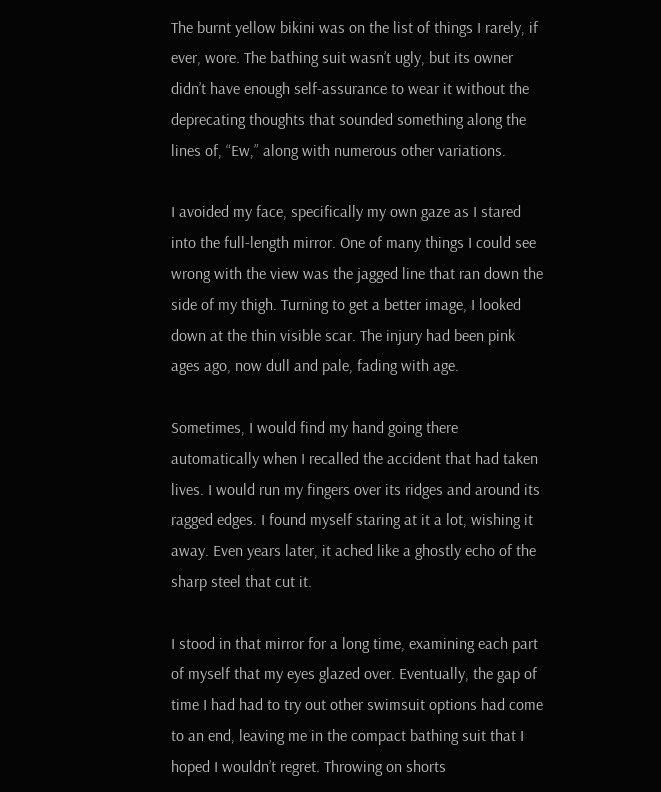The burnt yellow bikini was on the list of things I rarely, if ever, wore. The bathing suit wasn’t ugly, but its owner didn’t have enough self-assurance to wear it without the deprecating thoughts that sounded something along the lines of, “Ew,” along with numerous other variations.

I avoided my face, specifically my own gaze as I stared into the full-length mirror. One of many things I could see wrong with the view was the jagged line that ran down the side of my thigh. Turning to get a better image, I looked down at the thin visible scar. The injury had been pink ages ago, now dull and pale, fading with age.

Sometimes, I would find my hand going there automatically when I recalled the accident that had taken lives. I would run my fingers over its ridges and around its ragged edges. I found myself staring at it a lot, wishing it away. Even years later, it ached like a ghostly echo of the sharp steel that cut it.

I stood in that mirror for a long time, examining each part of myself that my eyes glazed over. Eventually, the gap of time I had had to try out other swimsuit options had come to an end, leaving me in the compact bathing suit that I hoped I wouldn’t regret. Throwing on shorts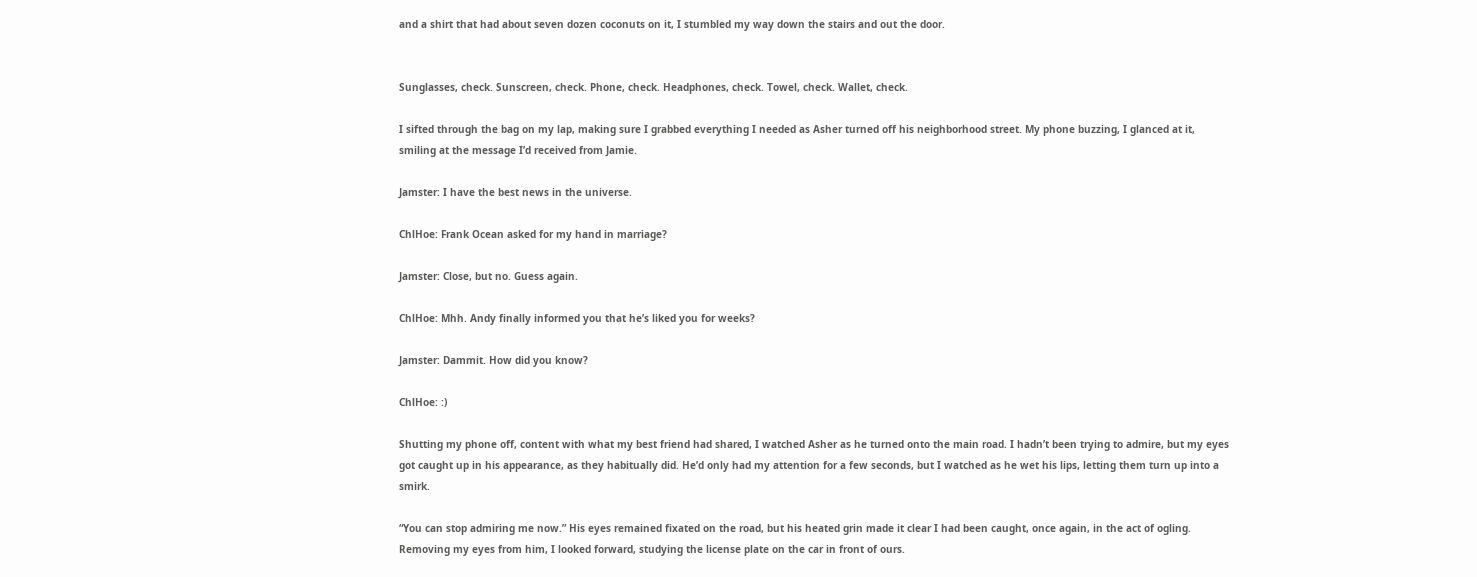and a shirt that had about seven dozen coconuts on it, I stumbled my way down the stairs and out the door.


Sunglasses, check. Sunscreen, check. Phone, check. Headphones, check. Towel, check. Wallet, check.

I sifted through the bag on my lap, making sure I grabbed everything I needed as Asher turned off his neighborhood street. My phone buzzing, I glanced at it, smiling at the message I’d received from Jamie.

Jamster: I have the best news in the universe.

ChlHoe: Frank Ocean asked for my hand in marriage?

Jamster: Close, but no. Guess again.

ChlHoe: Mhh. Andy finally informed you that he’s liked you for weeks?

Jamster: Dammit. How did you know?

ChlHoe: :)

Shutting my phone off, content with what my best friend had shared, I watched Asher as he turned onto the main road. I hadn’t been trying to admire, but my eyes got caught up in his appearance, as they habitually did. He’d only had my attention for a few seconds, but I watched as he wet his lips, letting them turn up into a smirk.

“You can stop admiring me now.” His eyes remained fixated on the road, but his heated grin made it clear I had been caught, once again, in the act of ogling. Removing my eyes from him, I looked forward, studying the license plate on the car in front of ours.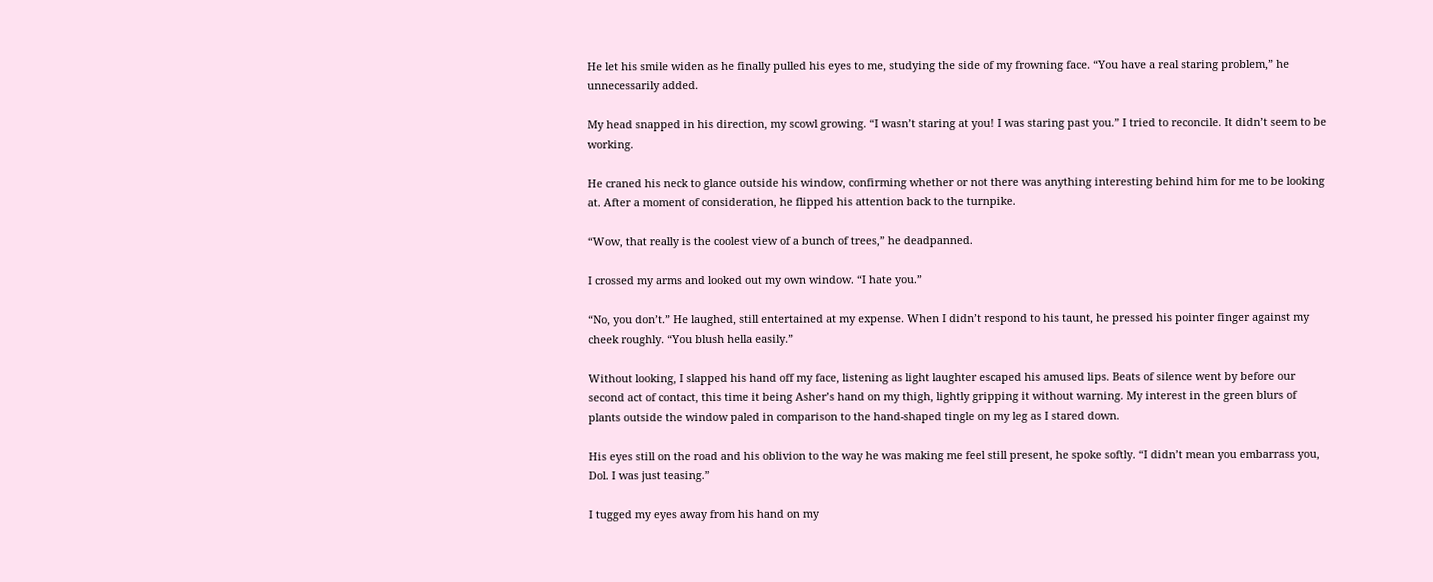He let his smile widen as he finally pulled his eyes to me, studying the side of my frowning face. “You have a real staring problem,” he unnecessarily added.

My head snapped in his direction, my scowl growing. “I wasn’t staring at you! I was staring past you.” I tried to reconcile. It didn’t seem to be working.

He craned his neck to glance outside his window, confirming whether or not there was anything interesting behind him for me to be looking at. After a moment of consideration, he flipped his attention back to the turnpike.

“Wow, that really is the coolest view of a bunch of trees,” he deadpanned.

I crossed my arms and looked out my own window. “I hate you.”

“No, you don’t.” He laughed, still entertained at my expense. When I didn’t respond to his taunt, he pressed his pointer finger against my cheek roughly. “You blush hella easily.”

Without looking, I slapped his hand off my face, listening as light laughter escaped his amused lips. Beats of silence went by before our second act of contact, this time it being Asher’s hand on my thigh, lightly gripping it without warning. My interest in the green blurs of plants outside the window paled in comparison to the hand-shaped tingle on my leg as I stared down.

His eyes still on the road and his oblivion to the way he was making me feel still present, he spoke softly. “I didn’t mean you embarrass you, Dol. I was just teasing.”

I tugged my eyes away from his hand on my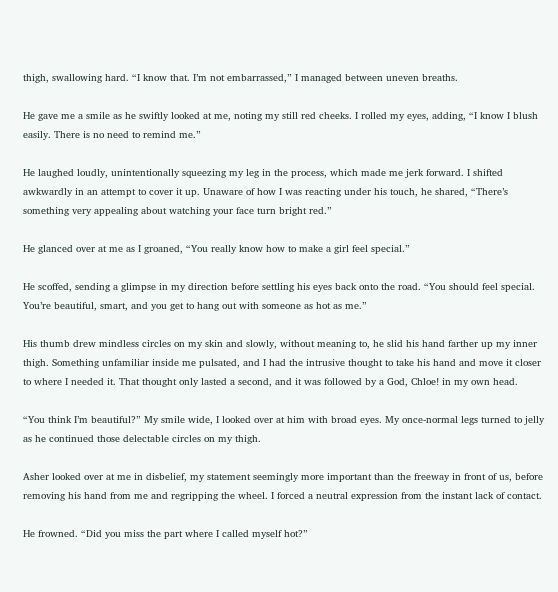thigh, swallowing hard. “I know that. I’m not embarrassed,” I managed between uneven breaths.

He gave me a smile as he swiftly looked at me, noting my still red cheeks. I rolled my eyes, adding, “I know I blush easily. There is no need to remind me.”

He laughed loudly, unintentionally squeezing my leg in the process, which made me jerk forward. I shifted awkwardly in an attempt to cover it up. Unaware of how I was reacting under his touch, he shared, “There’s something very appealing about watching your face turn bright red.”

He glanced over at me as I groaned, “You really know how to make a girl feel special.”

He scoffed, sending a glimpse in my direction before settling his eyes back onto the road. “You should feel special. You’re beautiful, smart, and you get to hang out with someone as hot as me.”

His thumb drew mindless circles on my skin and slowly, without meaning to, he slid his hand farther up my inner thigh. Something unfamiliar inside me pulsated, and I had the intrusive thought to take his hand and move it closer to where I needed it. That thought only lasted a second, and it was followed by a God, Chloe! in my own head.

“You think I’m beautiful?” My smile wide, I looked over at him with broad eyes. My once-normal legs turned to jelly as he continued those delectable circles on my thigh.

Asher looked over at me in disbelief, my statement seemingly more important than the freeway in front of us, before removing his hand from me and regripping the wheel. I forced a neutral expression from the instant lack of contact.

He frowned. “Did you miss the part where I called myself hot?”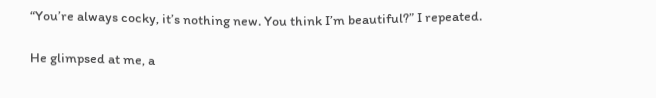“You’re always cocky, it’s nothing new. You think I’m beautiful?” I repeated.

He glimpsed at me, a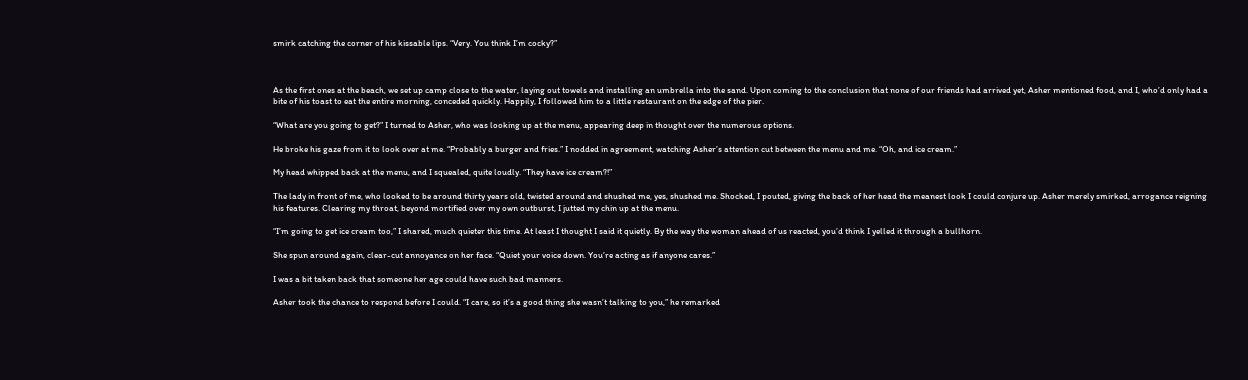smirk catching the corner of his kissable lips. “Very. You think I’m cocky?”



As the first ones at the beach, we set up camp close to the water, laying out towels and installing an umbrella into the sand. Upon coming to the conclusion that none of our friends had arrived yet, Asher mentioned food, and I, who’d only had a bite of his toast to eat the entire morning, conceded quickly. Happily, I followed him to a little restaurant on the edge of the pier.

“What are you going to get?” I turned to Asher, who was looking up at the menu, appearing deep in thought over the numerous options.

He broke his gaze from it to look over at me. “Probably a burger and fries.” I nodded in agreement, watching Asher’s attention cut between the menu and me. “Oh, and ice cream.”

My head whipped back at the menu, and I squealed, quite loudly. “They have ice cream?!”

The lady in front of me, who looked to be around thirty years old, twisted around and shushed me, yes, shushed me. Shocked, I pouted, giving the back of her head the meanest look I could conjure up. Asher merely smirked, arrogance reigning his features. Clearing my throat, beyond mortified over my own outburst, I jutted my chin up at the menu.

“I’m going to get ice cream too,” I shared, much quieter this time. At least I thought I said it quietly. By the way the woman ahead of us reacted, you’d think I yelled it through a bullhorn.

She spun around again, clear-cut annoyance on her face. “Quiet your voice down. You’re acting as if anyone cares.”

I was a bit taken back that someone her age could have such bad manners.

Asher took the chance to respond before I could. “I care, so it’s a good thing she wasn’t talking to you,” he remarked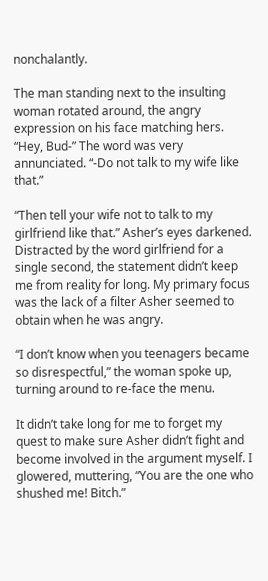nonchalantly.

The man standing next to the insulting woman rotated around, the angry expression on his face matching hers. “Hey, Bud-” The word was very annunciated. “-Do not talk to my wife like that.”

“Then tell your wife not to talk to my girlfriend like that.” Asher’s eyes darkened. Distracted by the word girlfriend for a single second, the statement didn’t keep me from reality for long. My primary focus was the lack of a filter Asher seemed to obtain when he was angry.

“I don’t know when you teenagers became so disrespectful,” the woman spoke up, turning around to re-face the menu.

It didn’t take long for me to forget my quest to make sure Asher didn’t fight and become involved in the argument myself. I glowered, muttering, “You are the one who shushed me! Bitch.”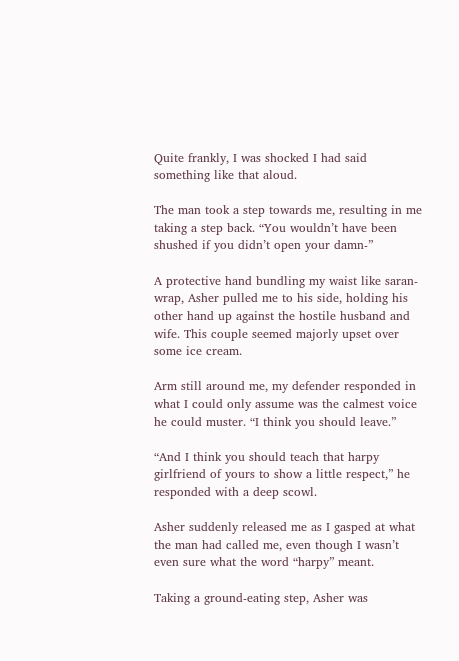Quite frankly, I was shocked I had said something like that aloud.

The man took a step towards me, resulting in me taking a step back. “You wouldn’t have been shushed if you didn’t open your damn-”

A protective hand bundling my waist like saran-wrap, Asher pulled me to his side, holding his other hand up against the hostile husband and wife. This couple seemed majorly upset over some ice cream.

Arm still around me, my defender responded in what I could only assume was the calmest voice he could muster. “I think you should leave.”

“And I think you should teach that harpy girlfriend of yours to show a little respect,” he responded with a deep scowl.

Asher suddenly released me as I gasped at what the man had called me, even though I wasn’t even sure what the word “harpy” meant.

Taking a ground-eating step, Asher was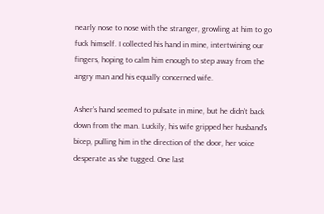nearly nose to nose with the stranger, growling at him to go fuck himself. I collected his hand in mine, intertwining our fingers, hoping to calm him enough to step away from the angry man and his equally concerned wife.

Asher’s hand seemed to pulsate in mine, but he didn’t back down from the man. Luckily, his wife gripped her husband’s bicep, pulling him in the direction of the door, her voice desperate as she tugged. One last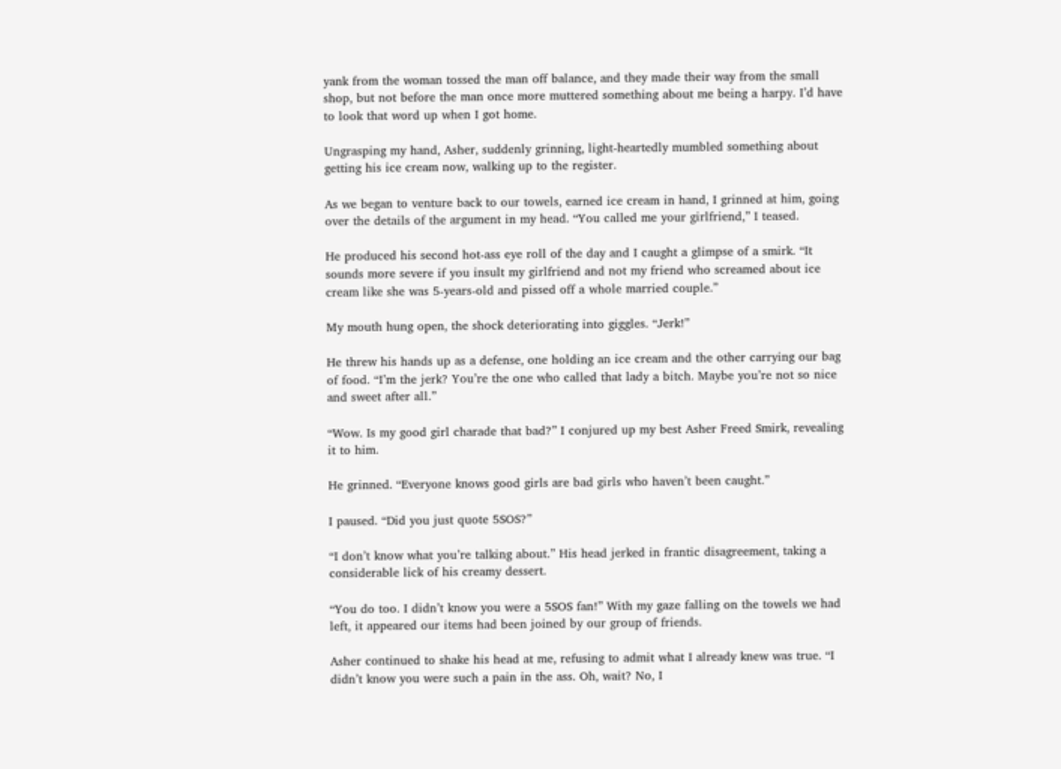yank from the woman tossed the man off balance, and they made their way from the small shop, but not before the man once more muttered something about me being a harpy. I’d have to look that word up when I got home.

Ungrasping my hand, Asher, suddenly grinning, light-heartedly mumbled something about getting his ice cream now, walking up to the register.

As we began to venture back to our towels, earned ice cream in hand, I grinned at him, going over the details of the argument in my head. “You called me your girlfriend,” I teased.

He produced his second hot-ass eye roll of the day and I caught a glimpse of a smirk. “It sounds more severe if you insult my girlfriend and not my friend who screamed about ice cream like she was 5-years-old and pissed off a whole married couple.”

My mouth hung open, the shock deteriorating into giggles. “Jerk!”

He threw his hands up as a defense, one holding an ice cream and the other carrying our bag of food. “I’m the jerk? You’re the one who called that lady a bitch. Maybe you’re not so nice and sweet after all.”

“Wow. Is my good girl charade that bad?” I conjured up my best Asher Freed Smirk, revealing it to him.

He grinned. “Everyone knows good girls are bad girls who haven’t been caught.”

I paused. “Did you just quote 5SOS?”

“I don’t know what you’re talking about.” His head jerked in frantic disagreement, taking a considerable lick of his creamy dessert.

“You do too. I didn’t know you were a 5SOS fan!” With my gaze falling on the towels we had left, it appeared our items had been joined by our group of friends.

Asher continued to shake his head at me, refusing to admit what I already knew was true. “I didn’t know you were such a pain in the ass. Oh, wait? No, I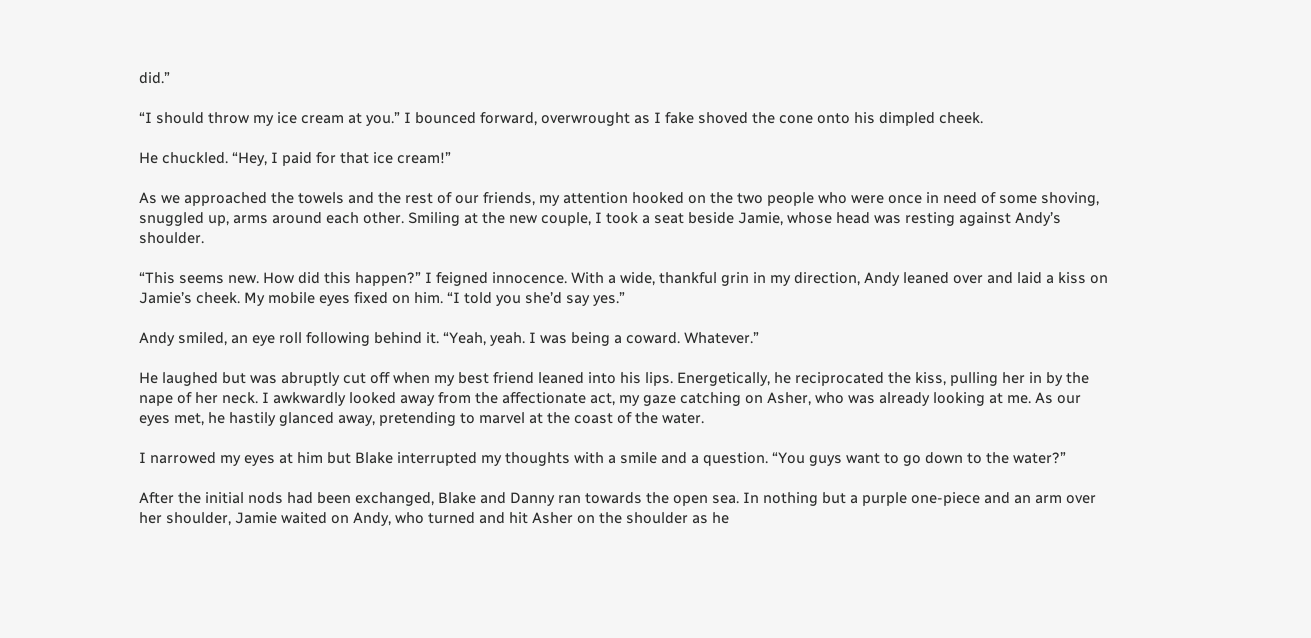did.”

“I should throw my ice cream at you.” I bounced forward, overwrought as I fake shoved the cone onto his dimpled cheek.

He chuckled. “Hey, I paid for that ice cream!”

As we approached the towels and the rest of our friends, my attention hooked on the two people who were once in need of some shoving, snuggled up, arms around each other. Smiling at the new couple, I took a seat beside Jamie, whose head was resting against Andy’s shoulder.

“This seems new. How did this happen?” I feigned innocence. With a wide, thankful grin in my direction, Andy leaned over and laid a kiss on Jamie’s cheek. My mobile eyes fixed on him. “I told you she’d say yes.”

Andy smiled, an eye roll following behind it. “Yeah, yeah. I was being a coward. Whatever.”

He laughed but was abruptly cut off when my best friend leaned into his lips. Energetically, he reciprocated the kiss, pulling her in by the nape of her neck. I awkwardly looked away from the affectionate act, my gaze catching on Asher, who was already looking at me. As our eyes met, he hastily glanced away, pretending to marvel at the coast of the water.

I narrowed my eyes at him but Blake interrupted my thoughts with a smile and a question. “You guys want to go down to the water?”

After the initial nods had been exchanged, Blake and Danny ran towards the open sea. In nothing but a purple one-piece and an arm over her shoulder, Jamie waited on Andy, who turned and hit Asher on the shoulder as he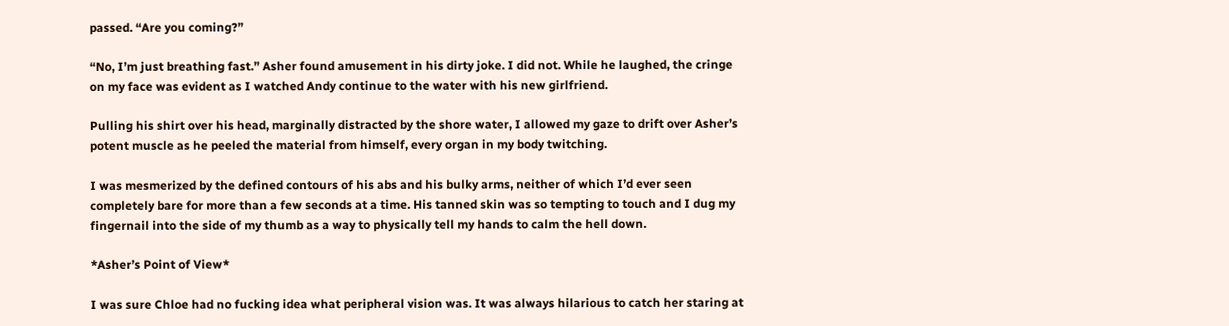passed. “Are you coming?”

“No, I’m just breathing fast.” Asher found amusement in his dirty joke. I did not. While he laughed, the cringe on my face was evident as I watched Andy continue to the water with his new girlfriend.

Pulling his shirt over his head, marginally distracted by the shore water, I allowed my gaze to drift over Asher’s potent muscle as he peeled the material from himself, every organ in my body twitching.

I was mesmerized by the defined contours of his abs and his bulky arms, neither of which I’d ever seen completely bare for more than a few seconds at a time. His tanned skin was so tempting to touch and I dug my fingernail into the side of my thumb as a way to physically tell my hands to calm the hell down.

*Asher’s Point of View*

I was sure Chloe had no fucking idea what peripheral vision was. It was always hilarious to catch her staring at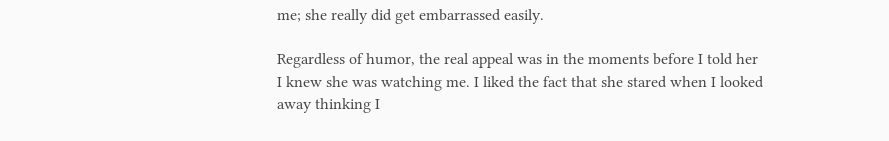me; she really did get embarrassed easily.

Regardless of humor, the real appeal was in the moments before I told her I knew she was watching me. I liked the fact that she stared when I looked away thinking I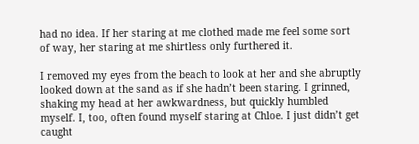had no idea. If her staring at me clothed made me feel some sort of way, her staring at me shirtless only furthered it.

I removed my eyes from the beach to look at her and she abruptly looked down at the sand as if she hadn’t been staring. I grinned, shaking my head at her awkwardness, but quickly humbled myself. I, too, often found myself staring at Chloe. I just didn’t get caught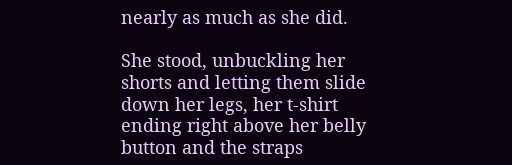nearly as much as she did.

She stood, unbuckling her shorts and letting them slide down her legs, her t-shirt ending right above her belly button and the straps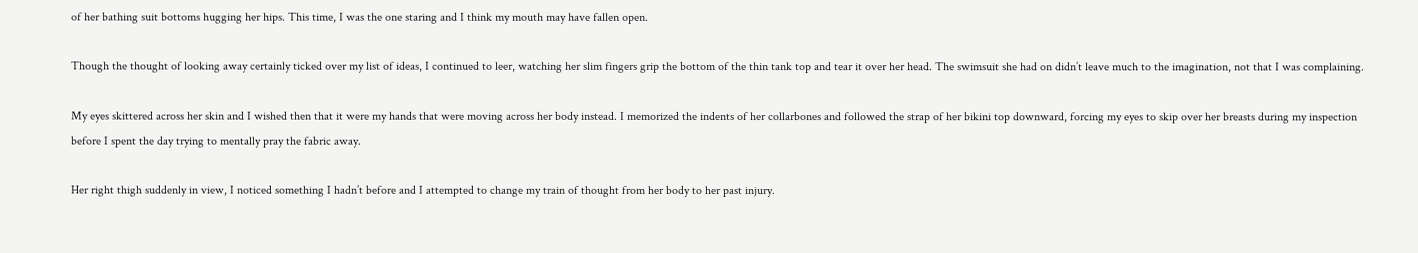of her bathing suit bottoms hugging her hips. This time, I was the one staring and I think my mouth may have fallen open.

Though the thought of looking away certainly ticked over my list of ideas, I continued to leer, watching her slim fingers grip the bottom of the thin tank top and tear it over her head. The swimsuit she had on didn’t leave much to the imagination, not that I was complaining.

My eyes skittered across her skin and I wished then that it were my hands that were moving across her body instead. I memorized the indents of her collarbones and followed the strap of her bikini top downward, forcing my eyes to skip over her breasts during my inspection before I spent the day trying to mentally pray the fabric away.

Her right thigh suddenly in view, I noticed something I hadn’t before and I attempted to change my train of thought from her body to her past injury.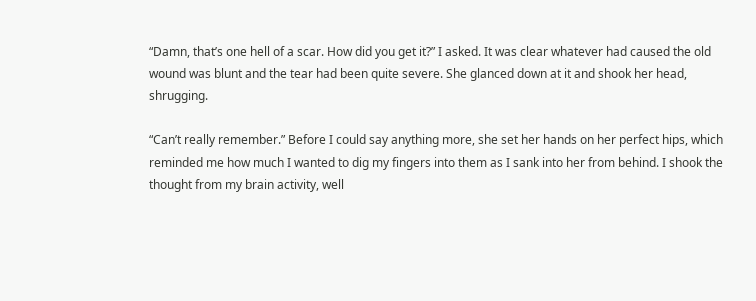“Damn, that’s one hell of a scar. How did you get it?” I asked. It was clear whatever had caused the old wound was blunt and the tear had been quite severe. She glanced down at it and shook her head, shrugging.

“Can’t really remember.” Before I could say anything more, she set her hands on her perfect hips, which reminded me how much I wanted to dig my fingers into them as I sank into her from behind. I shook the thought from my brain activity, well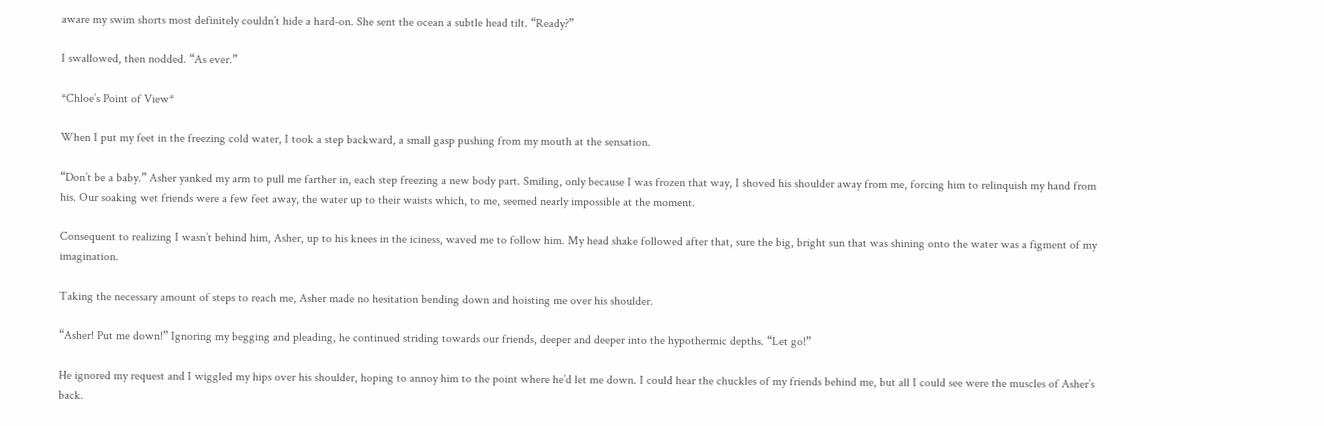aware my swim shorts most definitely couldn’t hide a hard-on. She sent the ocean a subtle head tilt. “Ready?”

I swallowed, then nodded. “As ever.”

*Chloe’s Point of View*

When I put my feet in the freezing cold water, I took a step backward, a small gasp pushing from my mouth at the sensation.

“Don’t be a baby.” Asher yanked my arm to pull me farther in, each step freezing a new body part. Smiling, only because I was frozen that way, I shoved his shoulder away from me, forcing him to relinquish my hand from his. Our soaking wet friends were a few feet away, the water up to their waists which, to me, seemed nearly impossible at the moment.

Consequent to realizing I wasn’t behind him, Asher, up to his knees in the iciness, waved me to follow him. My head shake followed after that, sure the big, bright sun that was shining onto the water was a figment of my imagination.

Taking the necessary amount of steps to reach me, Asher made no hesitation bending down and hoisting me over his shoulder.

“Asher! Put me down!” Ignoring my begging and pleading, he continued striding towards our friends, deeper and deeper into the hypothermic depths. “Let go!”

He ignored my request and I wiggled my hips over his shoulder, hoping to annoy him to the point where he’d let me down. I could hear the chuckles of my friends behind me, but all I could see were the muscles of Asher’s back.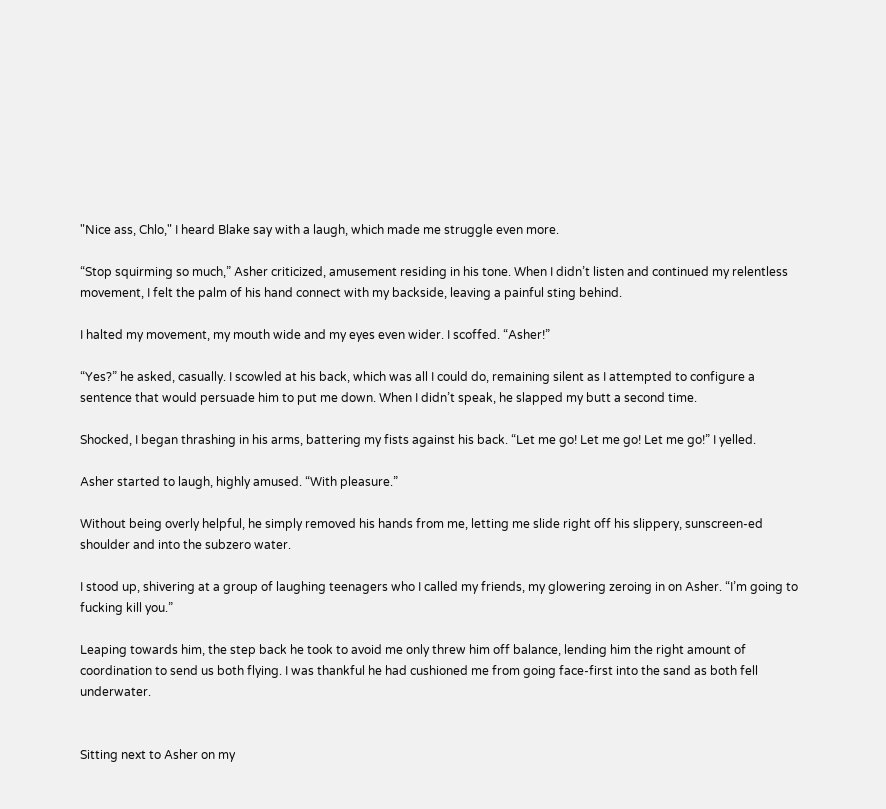"Nice ass, Chlo," I heard Blake say with a laugh, which made me struggle even more.

“Stop squirming so much,” Asher criticized, amusement residing in his tone. When I didn’t listen and continued my relentless movement, I felt the palm of his hand connect with my backside, leaving a painful sting behind.

I halted my movement, my mouth wide and my eyes even wider. I scoffed. “Asher!”

“Yes?” he asked, casually. I scowled at his back, which was all I could do, remaining silent as I attempted to configure a sentence that would persuade him to put me down. When I didn’t speak, he slapped my butt a second time.

Shocked, I began thrashing in his arms, battering my fists against his back. “Let me go! Let me go! Let me go!” I yelled.

Asher started to laugh, highly amused. “With pleasure.”

Without being overly helpful, he simply removed his hands from me, letting me slide right off his slippery, sunscreen-ed shoulder and into the subzero water.

I stood up, shivering at a group of laughing teenagers who I called my friends, my glowering zeroing in on Asher. “I’m going to fucking kill you.”

Leaping towards him, the step back he took to avoid me only threw him off balance, lending him the right amount of coordination to send us both flying. I was thankful he had cushioned me from going face-first into the sand as both fell underwater.


Sitting next to Asher on my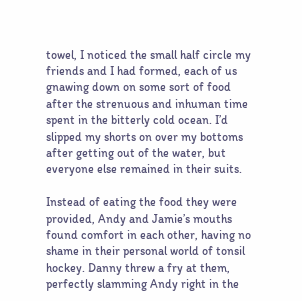towel, I noticed the small half circle my friends and I had formed, each of us gnawing down on some sort of food after the strenuous and inhuman time spent in the bitterly cold ocean. I’d slipped my shorts on over my bottoms after getting out of the water, but everyone else remained in their suits.

Instead of eating the food they were provided, Andy and Jamie’s mouths found comfort in each other, having no shame in their personal world of tonsil hockey. Danny threw a fry at them, perfectly slamming Andy right in the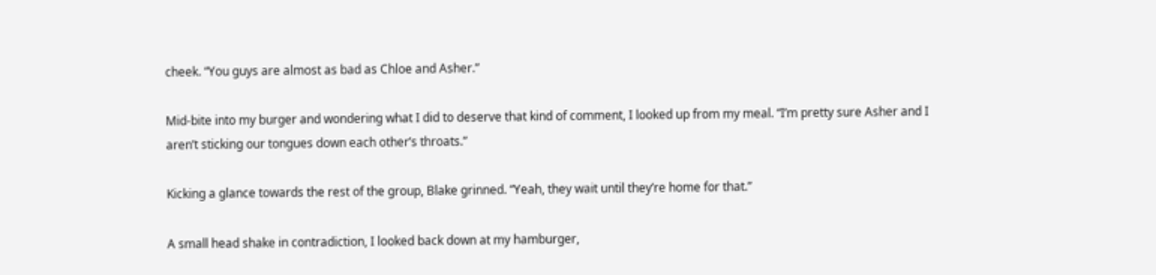cheek. “You guys are almost as bad as Chloe and Asher.”

Mid-bite into my burger and wondering what I did to deserve that kind of comment, I looked up from my meal. “I’m pretty sure Asher and I aren’t sticking our tongues down each other’s throats.”

Kicking a glance towards the rest of the group, Blake grinned. “Yeah, they wait until they’re home for that.”

A small head shake in contradiction, I looked back down at my hamburger,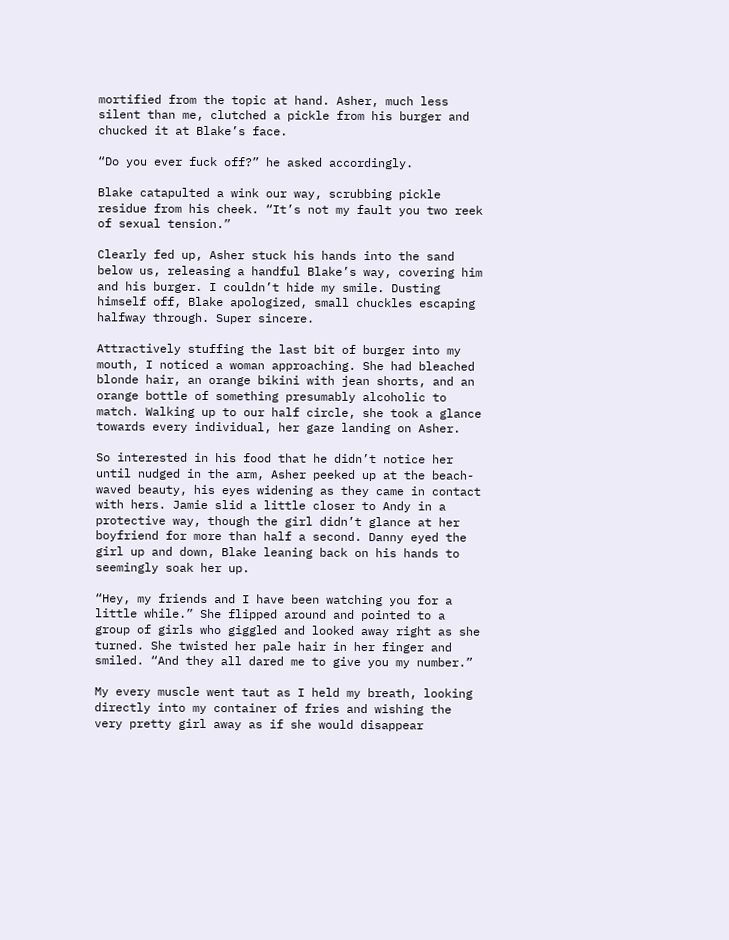mortified from the topic at hand. Asher, much less silent than me, clutched a pickle from his burger and chucked it at Blake’s face.

“Do you ever fuck off?” he asked accordingly.

Blake catapulted a wink our way, scrubbing pickle residue from his cheek. “It’s not my fault you two reek of sexual tension.”

Clearly fed up, Asher stuck his hands into the sand below us, releasing a handful Blake’s way, covering him and his burger. I couldn’t hide my smile. Dusting himself off, Blake apologized, small chuckles escaping halfway through. Super sincere.

Attractively stuffing the last bit of burger into my mouth, I noticed a woman approaching. She had bleached blonde hair, an orange bikini with jean shorts, and an orange bottle of something presumably alcoholic to match. Walking up to our half circle, she took a glance towards every individual, her gaze landing on Asher.

So interested in his food that he didn’t notice her until nudged in the arm, Asher peeked up at the beach-waved beauty, his eyes widening as they came in contact with hers. Jamie slid a little closer to Andy in a protective way, though the girl didn’t glance at her boyfriend for more than half a second. Danny eyed the girl up and down, Blake leaning back on his hands to seemingly soak her up.

“Hey, my friends and I have been watching you for a little while.” She flipped around and pointed to a group of girls who giggled and looked away right as she turned. She twisted her pale hair in her finger and smiled. “And they all dared me to give you my number.”

My every muscle went taut as I held my breath, looking directly into my container of fries and wishing the very pretty girl away as if she would disappear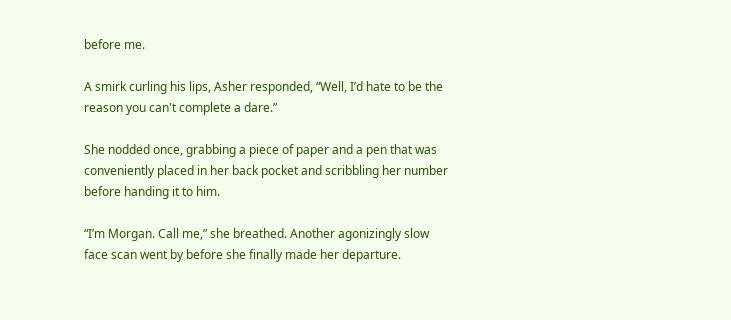before me.

A smirk curling his lips, Asher responded, “Well, I’d hate to be the reason you can't complete a dare.”

She nodded once, grabbing a piece of paper and a pen that was conveniently placed in her back pocket and scribbling her number before handing it to him.

“I’m Morgan. Call me,” she breathed. Another agonizingly slow face scan went by before she finally made her departure.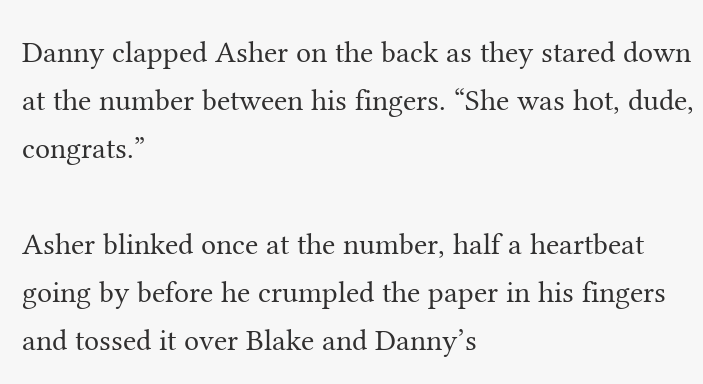Danny clapped Asher on the back as they stared down at the number between his fingers. “She was hot, dude, congrats.”

Asher blinked once at the number, half a heartbeat going by before he crumpled the paper in his fingers and tossed it over Blake and Danny’s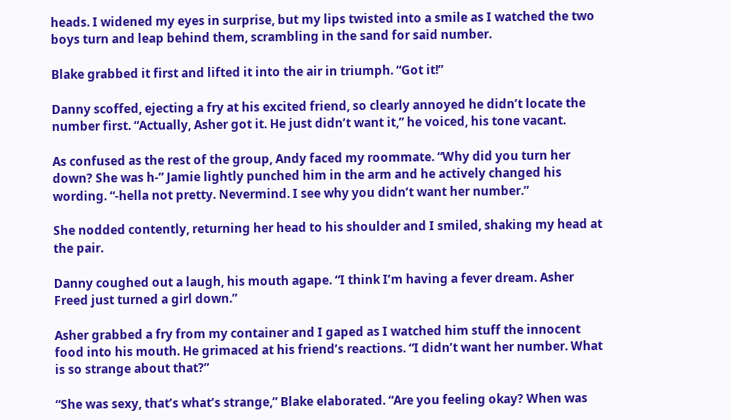heads. I widened my eyes in surprise, but my lips twisted into a smile as I watched the two boys turn and leap behind them, scrambling in the sand for said number.

Blake grabbed it first and lifted it into the air in triumph. “Got it!”

Danny scoffed, ejecting a fry at his excited friend, so clearly annoyed he didn’t locate the number first. “Actually, Asher got it. He just didn’t want it,” he voiced, his tone vacant.

As confused as the rest of the group, Andy faced my roommate. “Why did you turn her down? She was h-” Jamie lightly punched him in the arm and he actively changed his wording. “-hella not pretty. Nevermind. I see why you didn’t want her number.”

She nodded contently, returning her head to his shoulder and I smiled, shaking my head at the pair.

Danny coughed out a laugh, his mouth agape. “I think I’m having a fever dream. Asher Freed just turned a girl down.”

Asher grabbed a fry from my container and I gaped as I watched him stuff the innocent food into his mouth. He grimaced at his friend’s reactions. “I didn’t want her number. What is so strange about that?”

“She was sexy, that’s what’s strange,” Blake elaborated. “Are you feeling okay? When was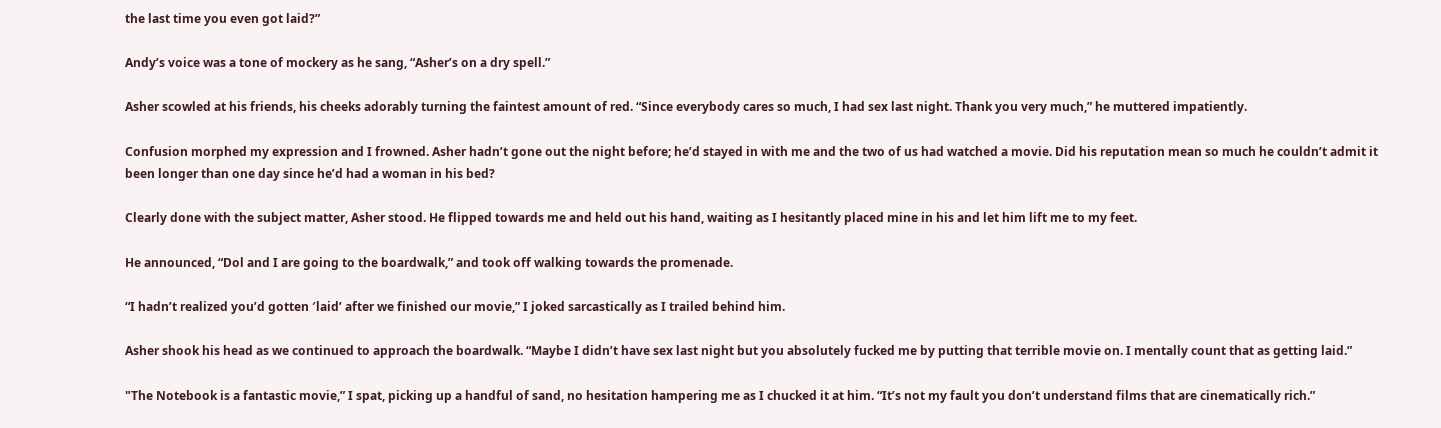the last time you even got laid?”

Andy’s voice was a tone of mockery as he sang, “Asher’s on a dry spell.”

Asher scowled at his friends, his cheeks adorably turning the faintest amount of red. “Since everybody cares so much, I had sex last night. Thank you very much,” he muttered impatiently.

Confusion morphed my expression and I frowned. Asher hadn’t gone out the night before; he’d stayed in with me and the two of us had watched a movie. Did his reputation mean so much he couldn’t admit it been longer than one day since he’d had a woman in his bed?

Clearly done with the subject matter, Asher stood. He flipped towards me and held out his hand, waiting as I hesitantly placed mine in his and let him lift me to my feet.

He announced, “Dol and I are going to the boardwalk,” and took off walking towards the promenade.

“I hadn’t realized you’d gotten ′laid’ after we finished our movie,” I joked sarcastically as I trailed behind him.

Asher shook his head as we continued to approach the boardwalk. “Maybe I didn’t have sex last night but you absolutely fucked me by putting that terrible movie on. I mentally count that as getting laid.”

"The Notebook is a fantastic movie,” I spat, picking up a handful of sand, no hesitation hampering me as I chucked it at him. “It’s not my fault you don’t understand films that are cinematically rich.”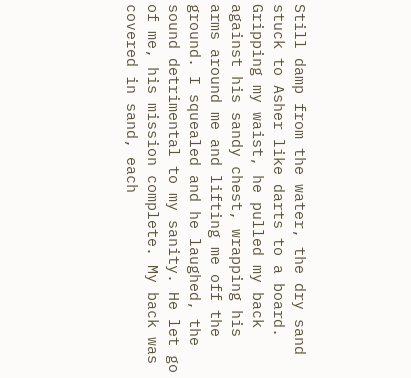Still damp from the water, the dry sand stuck to Asher like darts to a board. Gripping my waist, he pulled my back against his sandy chest, wrapping his arms around me and lifting me off the ground. I squealed and he laughed, the sound detrimental to my sanity. He let go of me, his mission complete. My back was covered in sand, each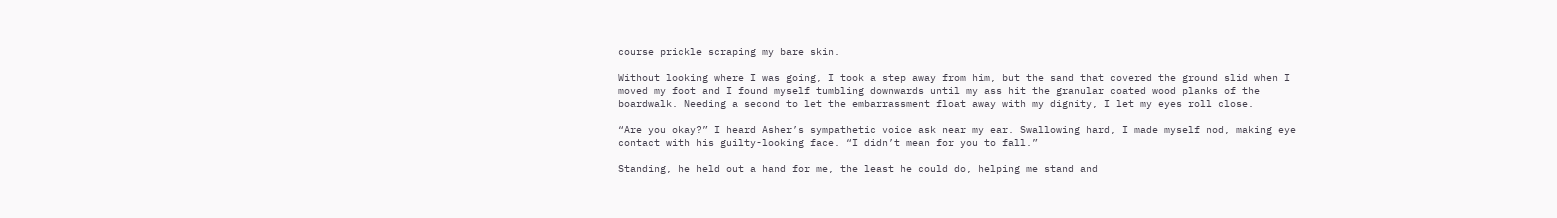course prickle scraping my bare skin.

Without looking where I was going, I took a step away from him, but the sand that covered the ground slid when I moved my foot and I found myself tumbling downwards until my ass hit the granular coated wood planks of the boardwalk. Needing a second to let the embarrassment float away with my dignity, I let my eyes roll close.

“Are you okay?” I heard Asher’s sympathetic voice ask near my ear. Swallowing hard, I made myself nod, making eye contact with his guilty-looking face. “I didn’t mean for you to fall.”

Standing, he held out a hand for me, the least he could do, helping me stand and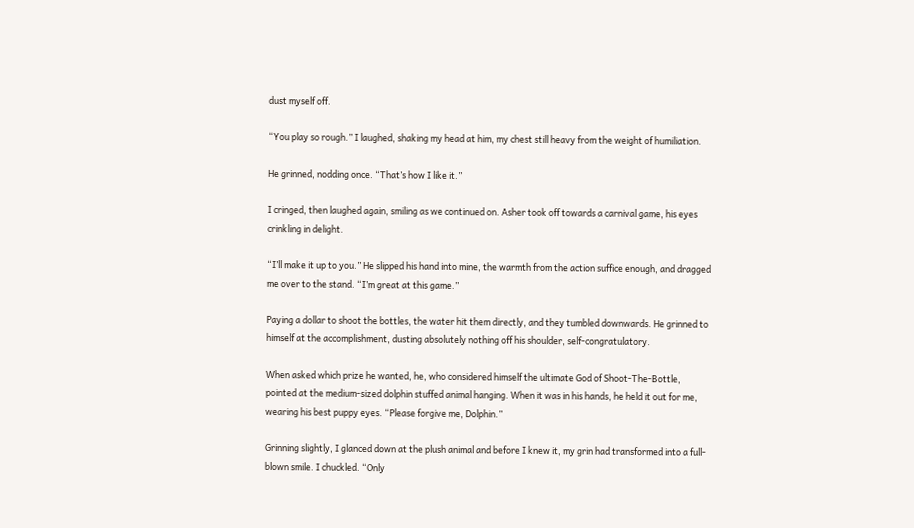dust myself off.

“You play so rough.” I laughed, shaking my head at him, my chest still heavy from the weight of humiliation.

He grinned, nodding once. “That’s how I like it.”

I cringed, then laughed again, smiling as we continued on. Asher took off towards a carnival game, his eyes crinkling in delight.

“I’ll make it up to you.” He slipped his hand into mine, the warmth from the action suffice enough, and dragged me over to the stand. “I’m great at this game.”

Paying a dollar to shoot the bottles, the water hit them directly, and they tumbled downwards. He grinned to himself at the accomplishment, dusting absolutely nothing off his shoulder, self-congratulatory.

When asked which prize he wanted, he, who considered himself the ultimate God of Shoot-The-Bottle, pointed at the medium-sized dolphin stuffed animal hanging. When it was in his hands, he held it out for me, wearing his best puppy eyes. “Please forgive me, Dolphin.”

Grinning slightly, I glanced down at the plush animal and before I knew it, my grin had transformed into a full-blown smile. I chuckled. “Only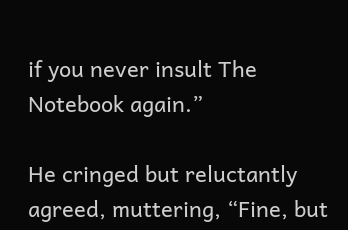if you never insult The Notebook again.”

He cringed but reluctantly agreed, muttering, “Fine, but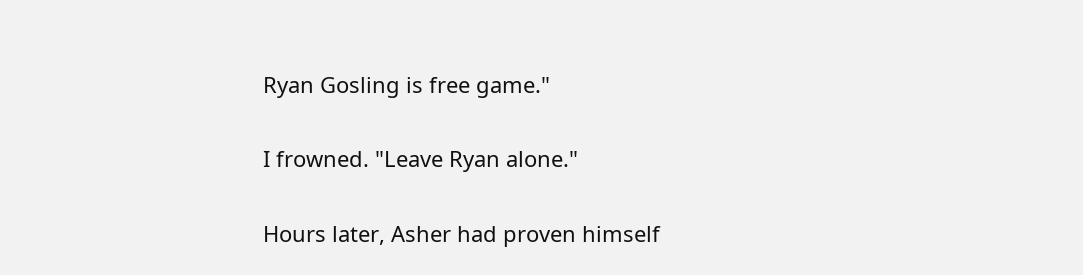Ryan Gosling is free game."

I frowned. "Leave Ryan alone."

Hours later, Asher had proven himself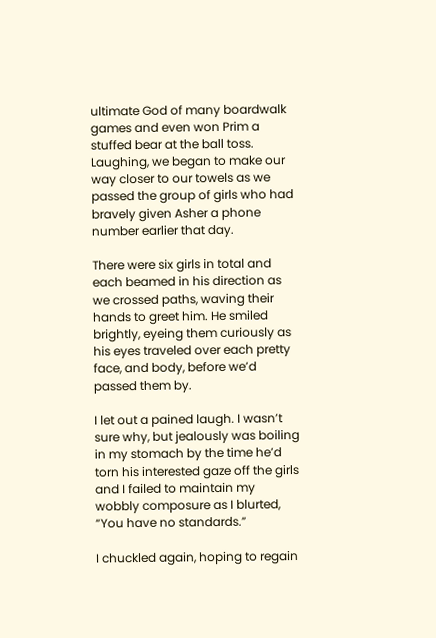ultimate God of many boardwalk games and even won Prim a stuffed bear at the ball toss. Laughing, we began to make our way closer to our towels as we passed the group of girls who had bravely given Asher a phone number earlier that day.

There were six girls in total and each beamed in his direction as we crossed paths, waving their hands to greet him. He smiled brightly, eyeing them curiously as his eyes traveled over each pretty face, and body, before we’d passed them by.

I let out a pained laugh. I wasn’t sure why, but jealously was boiling in my stomach by the time he’d torn his interested gaze off the girls and I failed to maintain my wobbly composure as I blurted, “You have no standards.”

I chuckled again, hoping to regain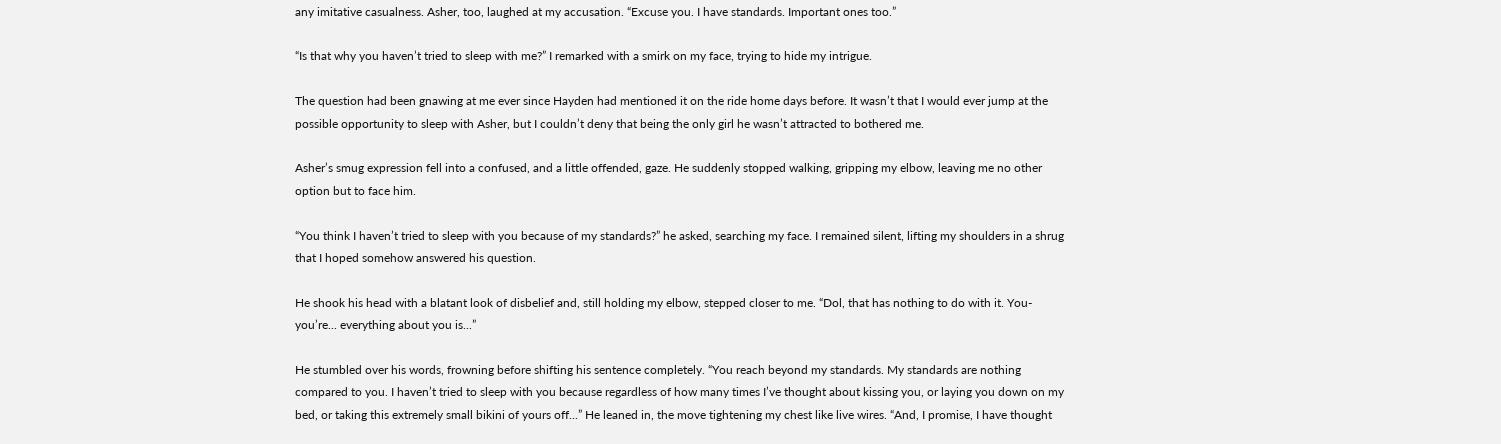any imitative casualness. Asher, too, laughed at my accusation. “Excuse you. I have standards. Important ones too.”

“Is that why you haven’t tried to sleep with me?” I remarked with a smirk on my face, trying to hide my intrigue.

The question had been gnawing at me ever since Hayden had mentioned it on the ride home days before. It wasn’t that I would ever jump at the possible opportunity to sleep with Asher, but I couldn’t deny that being the only girl he wasn’t attracted to bothered me.

Asher’s smug expression fell into a confused, and a little offended, gaze. He suddenly stopped walking, gripping my elbow, leaving me no other option but to face him.

“You think I haven’t tried to sleep with you because of my standards?” he asked, searching my face. I remained silent, lifting my shoulders in a shrug that I hoped somehow answered his question.

He shook his head with a blatant look of disbelief and, still holding my elbow, stepped closer to me. “Dol, that has nothing to do with it. You- you’re... everything about you is...”

He stumbled over his words, frowning before shifting his sentence completely. “You reach beyond my standards. My standards are nothing compared to you. I haven’t tried to sleep with you because regardless of how many times I’ve thought about kissing you, or laying you down on my bed, or taking this extremely small bikini of yours off...” He leaned in, the move tightening my chest like live wires. “And, I promise, I have thought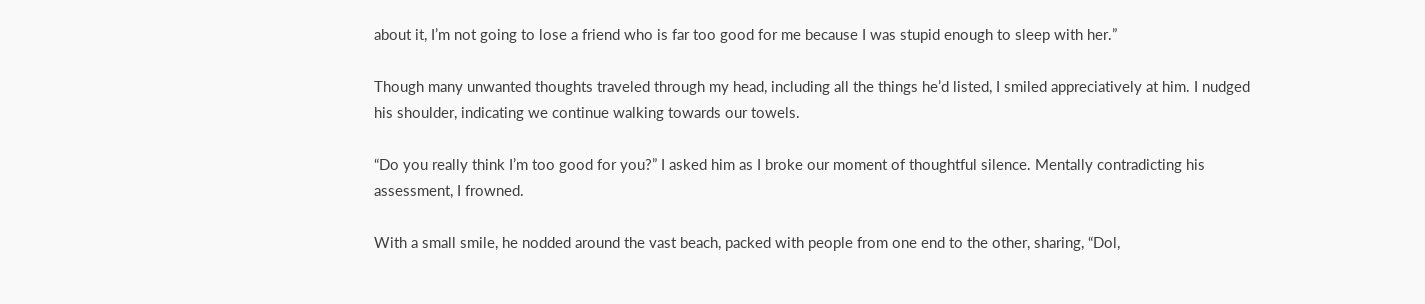about it, I’m not going to lose a friend who is far too good for me because I was stupid enough to sleep with her.”

Though many unwanted thoughts traveled through my head, including all the things he’d listed, I smiled appreciatively at him. I nudged his shoulder, indicating we continue walking towards our towels.

“Do you really think I’m too good for you?” I asked him as I broke our moment of thoughtful silence. Mentally contradicting his assessment, I frowned.

With a small smile, he nodded around the vast beach, packed with people from one end to the other, sharing, “Dol,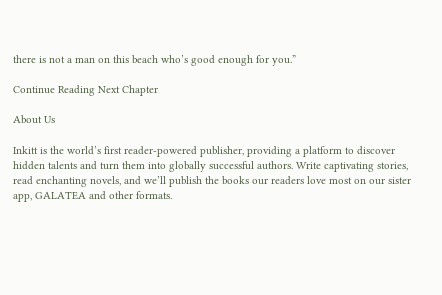there is not a man on this beach who’s good enough for you.”

Continue Reading Next Chapter

About Us

Inkitt is the world’s first reader-powered publisher, providing a platform to discover hidden talents and turn them into globally successful authors. Write captivating stories, read enchanting novels, and we’ll publish the books our readers love most on our sister app, GALATEA and other formats.